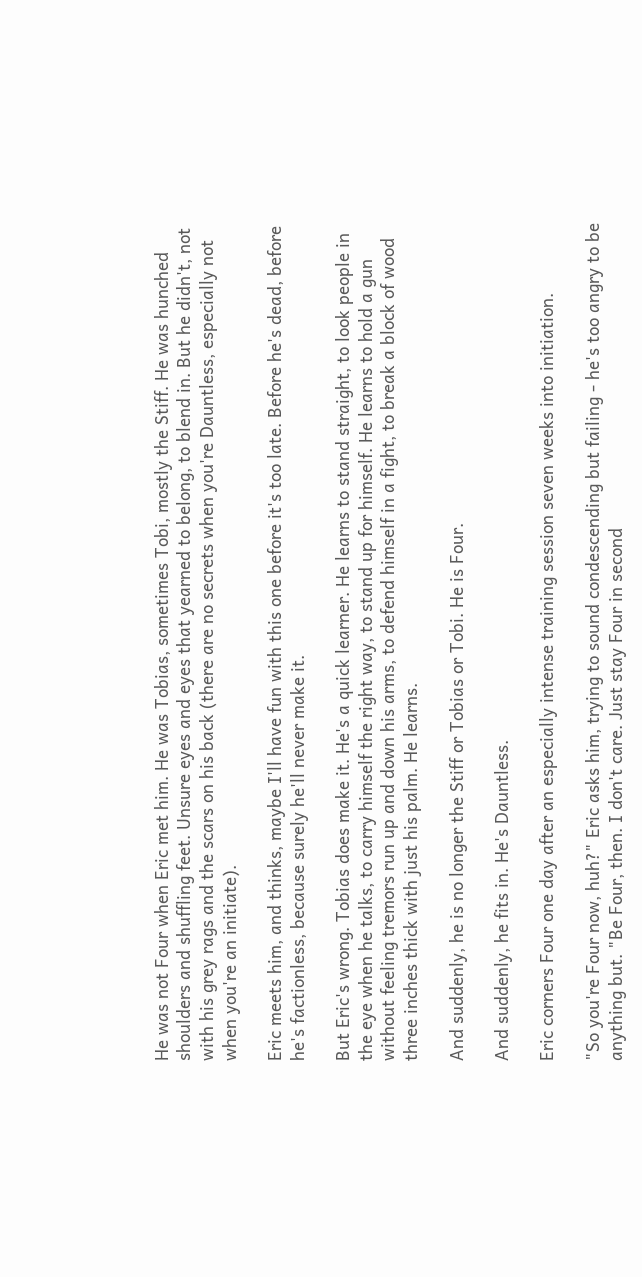He was not Four when Eric met him. He was Tobias, sometimes Tobi, mostly the Stiff. He was hunched shoulders and shuffling feet. Unsure eyes and eyes that yearned to belong, to blend in. But he didn't, not with his grey rags and the scars on his back (there are no secrets when you're Dauntless, especially not when you're an initiate).

Eric meets him, and thinks, maybe I'll have fun with this one before it's too late. Before he's dead, before he's factionless, because surely he'll never make it.

But Eric's wrong. Tobias does make it. He's a quick learner. He learns to stand straight, to look people in the eye when he talks, to carry himself the right way, to stand up for himself. He learns to hold a gun without feeling tremors run up and down his arms, to defend himself in a fight, to break a block of wood three inches thick with just his palm. He learns.

And suddenly, he is no longer the Stiff or Tobias or Tobi. He is Four.

And suddenly, he fits in. He's Dauntless.

Eric corners Four one day after an especially intense training session seven weeks into initiation.

"So you're Four now, huh?" Eric asks him, trying to sound condescending but failing - he's too angry to be anything but. "Be Four, then. I don't care. Just stay Four in second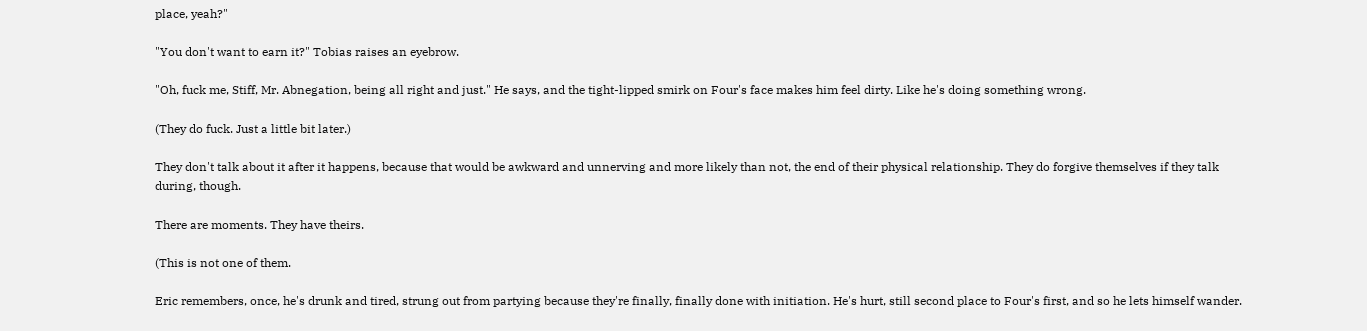place, yeah?"

"You don't want to earn it?" Tobias raises an eyebrow.

"Oh, fuck me, Stiff, Mr. Abnegation, being all right and just." He says, and the tight-lipped smirk on Four's face makes him feel dirty. Like he's doing something wrong.

(They do fuck. Just a little bit later.)

They don't talk about it after it happens, because that would be awkward and unnerving and more likely than not, the end of their physical relationship. They do forgive themselves if they talk during, though.

There are moments. They have theirs.

(This is not one of them.

Eric remembers, once, he's drunk and tired, strung out from partying because they're finally, finally done with initiation. He's hurt, still second place to Four's first, and so he lets himself wander.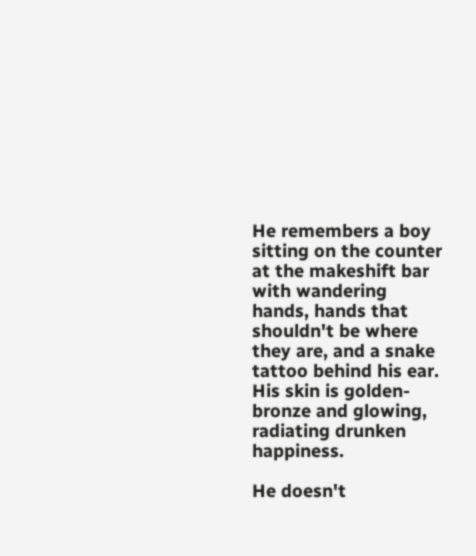He remembers a boy sitting on the counter at the makeshift bar with wandering hands, hands that shouldn't be where they are, and a snake tattoo behind his ear. His skin is golden-bronze and glowing, radiating drunken happiness.

He doesn't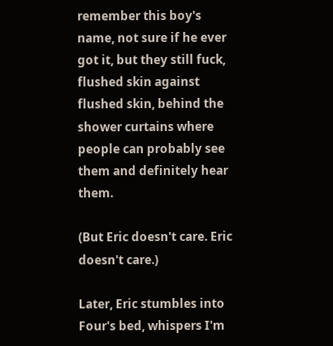remember this boy's name, not sure if he ever got it, but they still fuck, flushed skin against flushed skin, behind the shower curtains where people can probably see them and definitely hear them.

(But Eric doesn't care. Eric doesn't care.)

Later, Eric stumbles into Four's bed, whispers I'm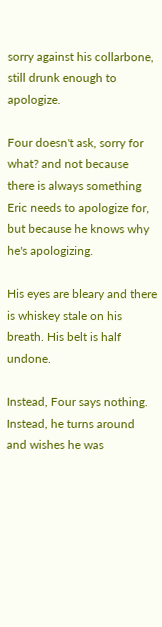sorry against his collarbone, still drunk enough to apologize.

Four doesn't ask, sorry for what? and not because there is always something Eric needs to apologize for, but because he knows why he's apologizing.

His eyes are bleary and there is whiskey stale on his breath. His belt is half undone.

Instead, Four says nothing. Instead, he turns around and wishes he was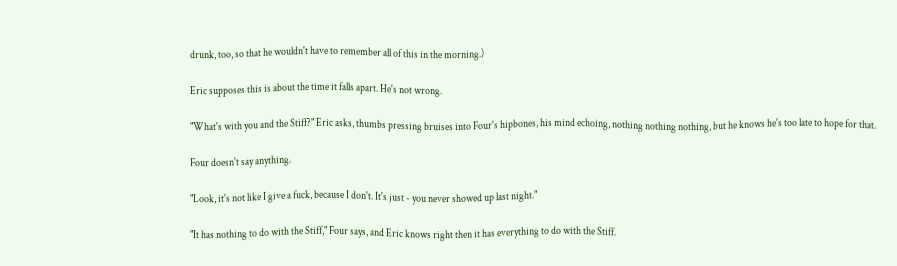drunk, too, so that he wouldn't have to remember all of this in the morning.)

Eric supposes this is about the time it falls apart. He's not wrong.

"What's with you and the Stiff?" Eric asks, thumbs pressing bruises into Four's hipbones, his mind echoing, nothing nothing nothing, but he knows he's too late to hope for that.

Four doesn't say anything.

"Look, it's not like I give a fuck, because I don't. It's just - you never showed up last night."

"It has nothing to do with the Stiff," Four says, and Eric knows right then it has everything to do with the Stiff.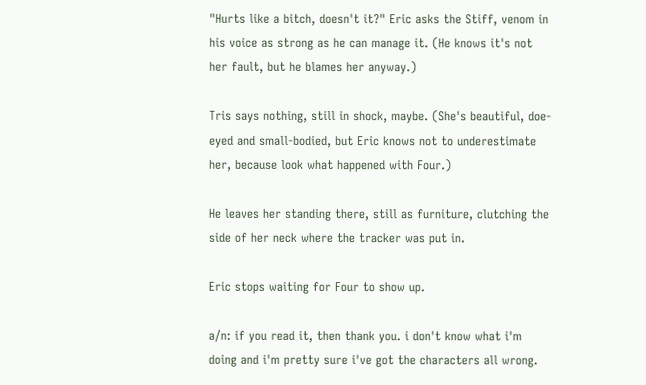"Hurts like a bitch, doesn't it?" Eric asks the Stiff, venom in his voice as strong as he can manage it. (He knows it's not her fault, but he blames her anyway.)

Tris says nothing, still in shock, maybe. (She's beautiful, doe-eyed and small-bodied, but Eric knows not to underestimate her, because look what happened with Four.)

He leaves her standing there, still as furniture, clutching the side of her neck where the tracker was put in.

Eric stops waiting for Four to show up.

a/n: if you read it, then thank you. i don't know what i'm doing and i'm pretty sure i've got the characters all wrong.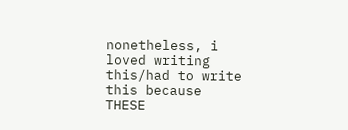nonetheless, i loved writing this/had to write this because THESE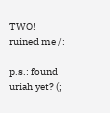TWO! ruined me /:

p.s.: found uriah yet? (;